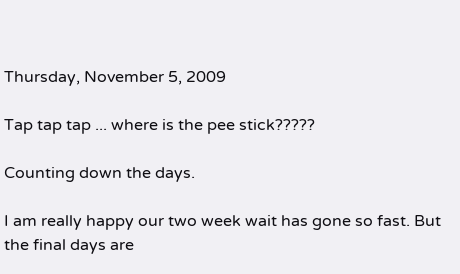Thursday, November 5, 2009

Tap tap tap ... where is the pee stick?????

Counting down the days.

I am really happy our two week wait has gone so fast. But the final days are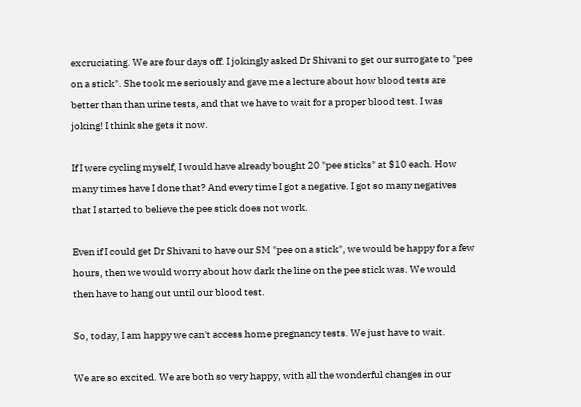excruciating. We are four days off. I jokingly asked Dr Shivani to get our surrogate to "pee on a stick". She took me seriously and gave me a lecture about how blood tests are better than than urine tests, and that we have to wait for a proper blood test. I was joking! I think she gets it now.

If I were cycling myself, I would have already bought 20 "pee sticks" at $10 each. How many times have I done that? And every time I got a negative. I got so many negatives that I started to believe the pee stick does not work.

Even if I could get Dr Shivani to have our SM "pee on a stick", we would be happy for a few hours, then we would worry about how dark the line on the pee stick was. We would then have to hang out until our blood test.

So, today, I am happy we can't access home pregnancy tests. We just have to wait.

We are so excited. We are both so very happy, with all the wonderful changes in our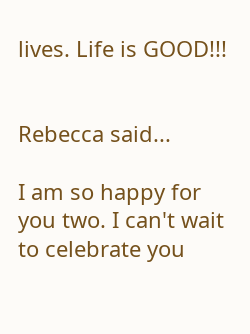lives. Life is GOOD!!!


Rebecca said...

I am so happy for you two. I can't wait to celebrate you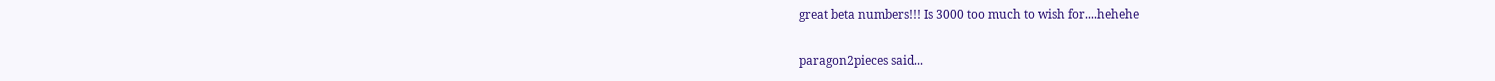great beta numbers!!! Is 3000 too much to wish for....hehehe

paragon2pieces said...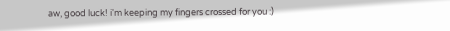aw, good luck! i'm keeping my fingers crossed for you :)